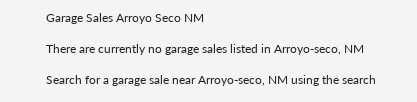Garage Sales Arroyo Seco NM

There are currently no garage sales listed in Arroyo-seco, NM

Search for a garage sale near Arroyo-seco, NM using the search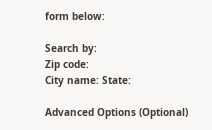form below:

Search by:
Zip code:
City name: State:

Advanced Options (Optional)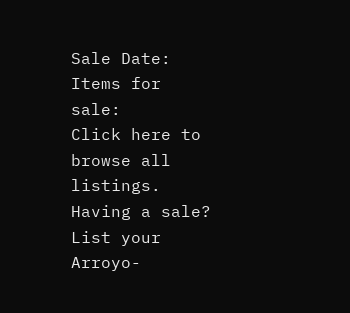Sale Date:
Items for sale:
Click here to browse all listings.
Having a sale? List your Arroyo-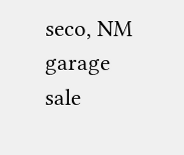seco, NM garage sale